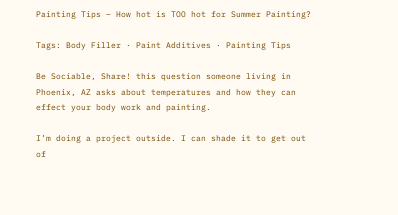Painting Tips – How hot is TOO hot for Summer Painting?

Tags: Body Filler · Paint Additives · Painting Tips

Be Sociable, Share! this question someone living in Phoenix, AZ asks about temperatures and how they can effect your body work and painting.

I’m doing a project outside. I can shade it to get out of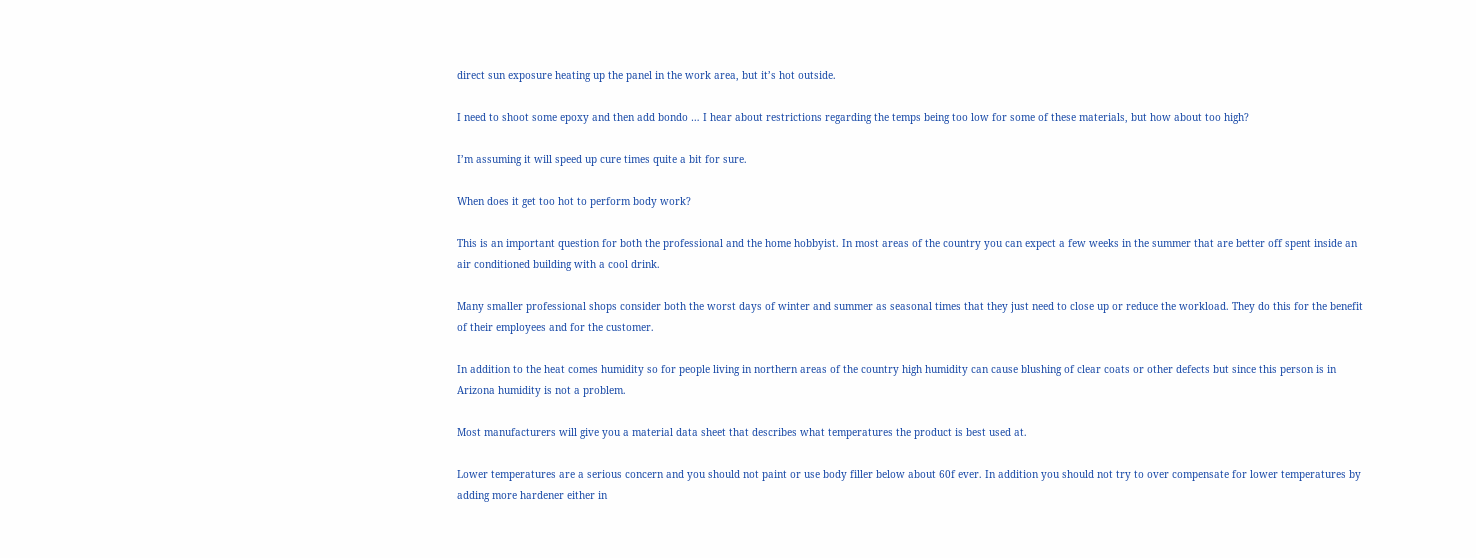direct sun exposure heating up the panel in the work area, but it’s hot outside.

I need to shoot some epoxy and then add bondo … I hear about restrictions regarding the temps being too low for some of these materials, but how about too high?

I’m assuming it will speed up cure times quite a bit for sure.

When does it get too hot to perform body work?

This is an important question for both the professional and the home hobbyist. In most areas of the country you can expect a few weeks in the summer that are better off spent inside an air conditioned building with a cool drink.

Many smaller professional shops consider both the worst days of winter and summer as seasonal times that they just need to close up or reduce the workload. They do this for the benefit of their employees and for the customer.

In addition to the heat comes humidity so for people living in northern areas of the country high humidity can cause blushing of clear coats or other defects but since this person is in Arizona humidity is not a problem.

Most manufacturers will give you a material data sheet that describes what temperatures the product is best used at.

Lower temperatures are a serious concern and you should not paint or use body filler below about 60f ever. In addition you should not try to over compensate for lower temperatures by adding more hardener either in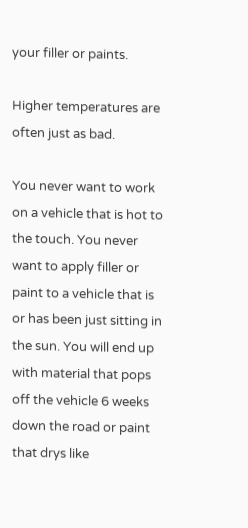your filler or paints.

Higher temperatures are often just as bad.

You never want to work on a vehicle that is hot to the touch. You never want to apply filler or paint to a vehicle that is or has been just sitting in the sun. You will end up with material that pops off the vehicle 6 weeks down the road or paint that drys like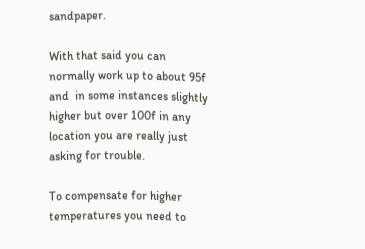sandpaper.

With that said you can normally work up to about 95f and  in some instances slightly higher but over 100f in any location you are really just asking for trouble.

To compensate for higher temperatures you need to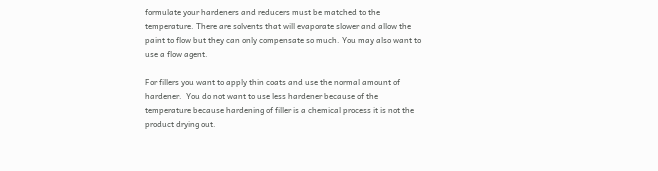formulate your hardeners and reducers must be matched to the temperature. There are solvents that will evaporate slower and allow the paint to flow but they can only compensate so much. You may also want to use a flow agent.

For fillers you want to apply thin coats and use the normal amount of hardener.  You do not want to use less hardener because of the temperature because hardening of filler is a chemical process it is not the product drying out.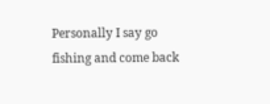Personally I say go fishing and come back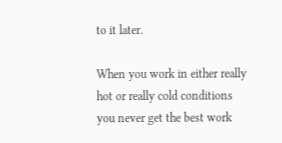to it later.

When you work in either really hot or really cold conditions you never get the best work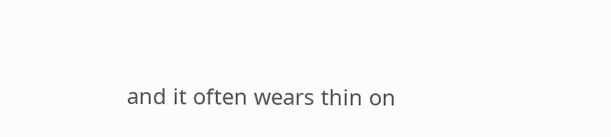and it often wears thin on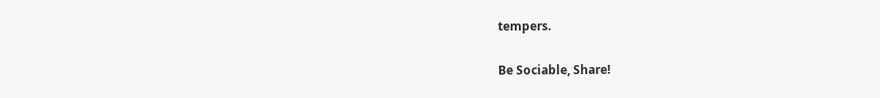tempers.

Be Sociable, Share!